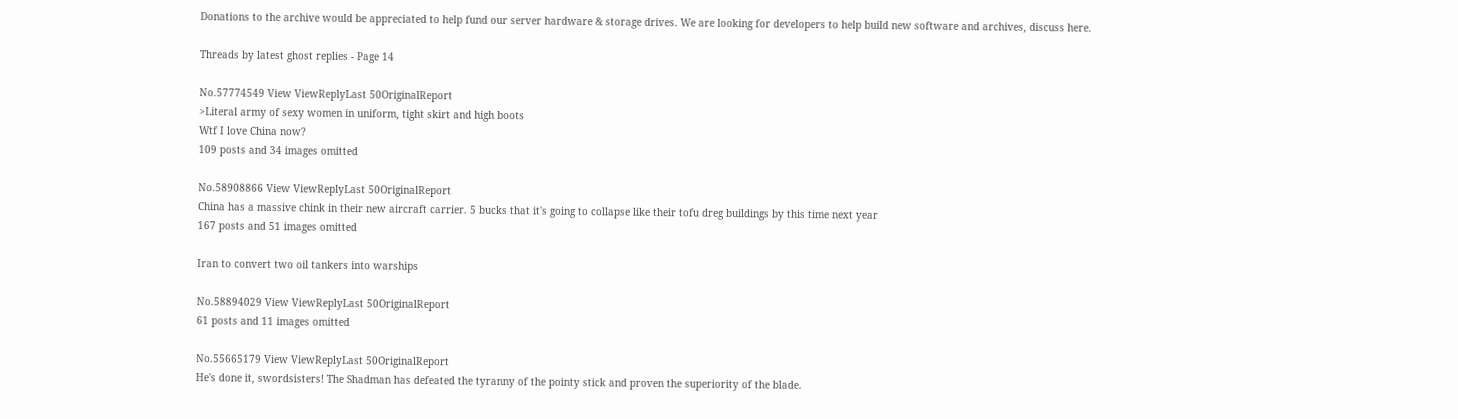Donations to the archive would be appreciated to help fund our server hardware & storage drives. We are looking for developers to help build new software and archives, discuss here.

Threads by latest ghost replies - Page 14

No.57774549 View ViewReplyLast 50OriginalReport
>Literal army of sexy women in uniform, tight skirt and high boots
Wtf I love China now?
109 posts and 34 images omitted

No.58908866 View ViewReplyLast 50OriginalReport
China has a massive chink in their new aircraft carrier. 5 bucks that it's going to collapse like their tofu dreg buildings by this time next year
167 posts and 51 images omitted

Iran to convert two oil tankers into warships

No.58894029 View ViewReplyLast 50OriginalReport
61 posts and 11 images omitted

No.55665179 View ViewReplyLast 50OriginalReport
He's done it, swordsisters! The Shadman has defeated the tyranny of the pointy stick and proven the superiority of the blade.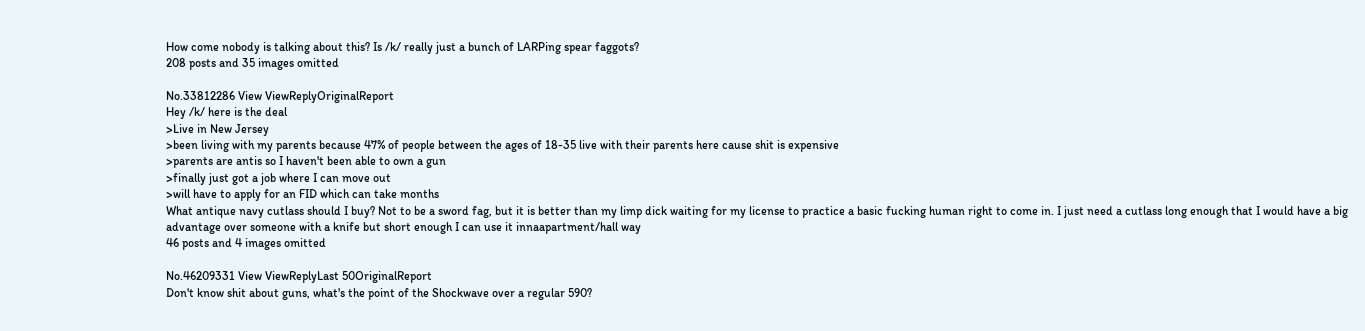How come nobody is talking about this? Is /k/ really just a bunch of LARPing spear faggots?
208 posts and 35 images omitted

No.33812286 View ViewReplyOriginalReport
Hey /k/ here is the deal
>Live in New Jersey
>been living with my parents because 47% of people between the ages of 18-35 live with their parents here cause shit is expensive
>parents are antis so I haven't been able to own a gun
>finally just got a job where I can move out
>will have to apply for an FID which can take months
What antique navy cutlass should I buy? Not to be a sword fag, but it is better than my limp dick waiting for my license to practice a basic fucking human right to come in. I just need a cutlass long enough that I would have a big advantage over someone with a knife but short enough I can use it innaapartment/hall way
46 posts and 4 images omitted

No.46209331 View ViewReplyLast 50OriginalReport
Don't know shit about guns, what's the point of the Shockwave over a regular 590?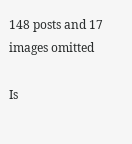148 posts and 17 images omitted

Is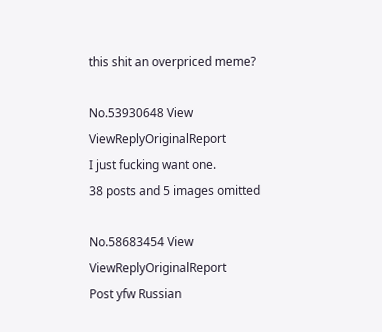this shit an overpriced meme?

No.53930648 View ViewReplyOriginalReport
I just fucking want one.
38 posts and 5 images omitted

No.58683454 View ViewReplyOriginalReport
Post yfw Russian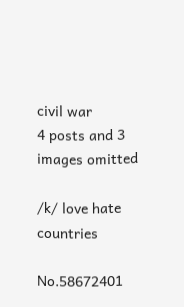civil war
4 posts and 3 images omitted

/k/ love hate countries

No.58672401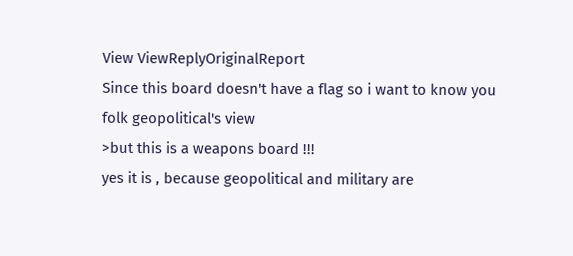View ViewReplyOriginalReport
Since this board doesn't have a flag so i want to know you folk geopolitical's view
>but this is a weapons board !!!
yes it is , because geopolitical and military are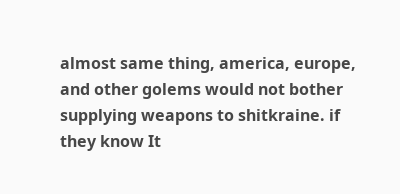almost same thing, america, europe, and other golems would not bother supplying weapons to shitkraine. if they know It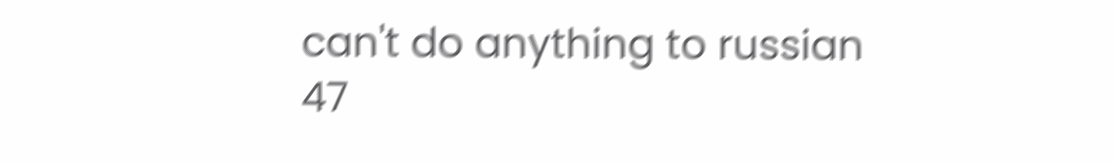can't do anything to russian
47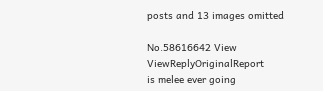posts and 13 images omitted

No.58616642 View ViewReplyOriginalReport
is melee ever going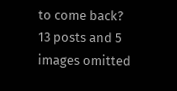to come back?
13 posts and 5 images omitted